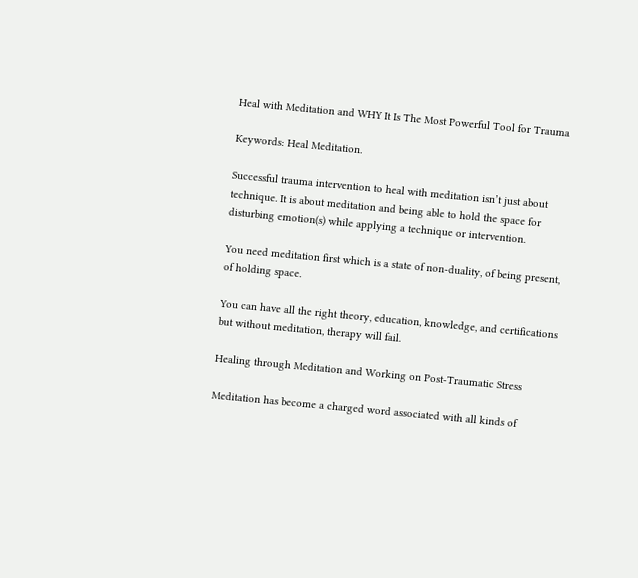Heal with Meditation and WHY It Is The Most Powerful Tool for Trauma

Keywords: Heal Meditation.

Successful trauma intervention to heal with meditation isn’t just about technique. It is about meditation and being able to hold the space for disturbing emotion(s) while applying a technique or intervention.

You need meditation first which is a state of non-duality, of being present, of holding space.

You can have all the right theory, education, knowledge, and certifications but without meditation, therapy will fail.

Healing through Meditation and Working on Post-Traumatic Stress

Meditation has become a charged word associated with all kinds of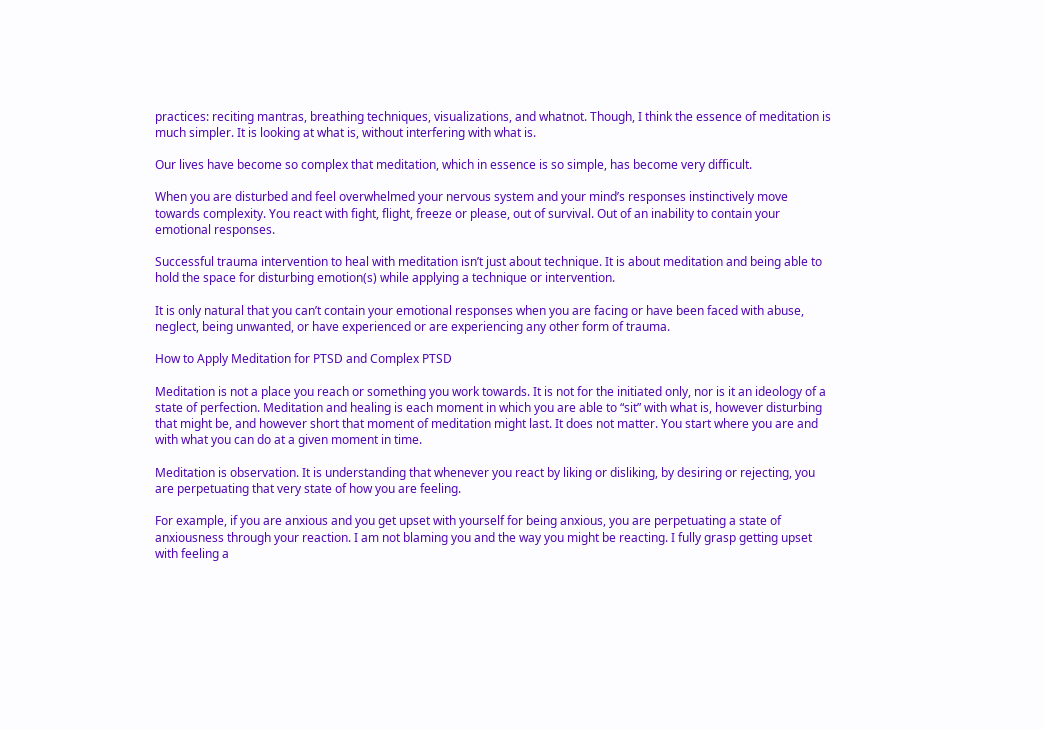practices: reciting mantras, breathing techniques, visualizations, and whatnot. Though, I think the essence of meditation is much simpler. It is looking at what is, without interfering with what is.

Our lives have become so complex that meditation, which in essence is so simple, has become very difficult.

When you are disturbed and feel overwhelmed your nervous system and your mind’s responses instinctively move towards complexity. You react with fight, flight, freeze or please, out of survival. Out of an inability to contain your emotional responses.

Successful trauma intervention to heal with meditation isn’t just about technique. It is about meditation and being able to hold the space for disturbing emotion(s) while applying a technique or intervention.

It is only natural that you can’t contain your emotional responses when you are facing or have been faced with abuse, neglect, being unwanted, or have experienced or are experiencing any other form of trauma.

How to Apply Meditation for PTSD and Complex PTSD

Meditation is not a place you reach or something you work towards. It is not for the initiated only, nor is it an ideology of a state of perfection. Meditation and healing is each moment in which you are able to “sit” with what is, however disturbing that might be, and however short that moment of meditation might last. It does not matter. You start where you are and with what you can do at a given moment in time.

Meditation is observation. It is understanding that whenever you react by liking or disliking, by desiring or rejecting, you are perpetuating that very state of how you are feeling.

For example, if you are anxious and you get upset with yourself for being anxious, you are perpetuating a state of anxiousness through your reaction. I am not blaming you and the way you might be reacting. I fully grasp getting upset with feeling a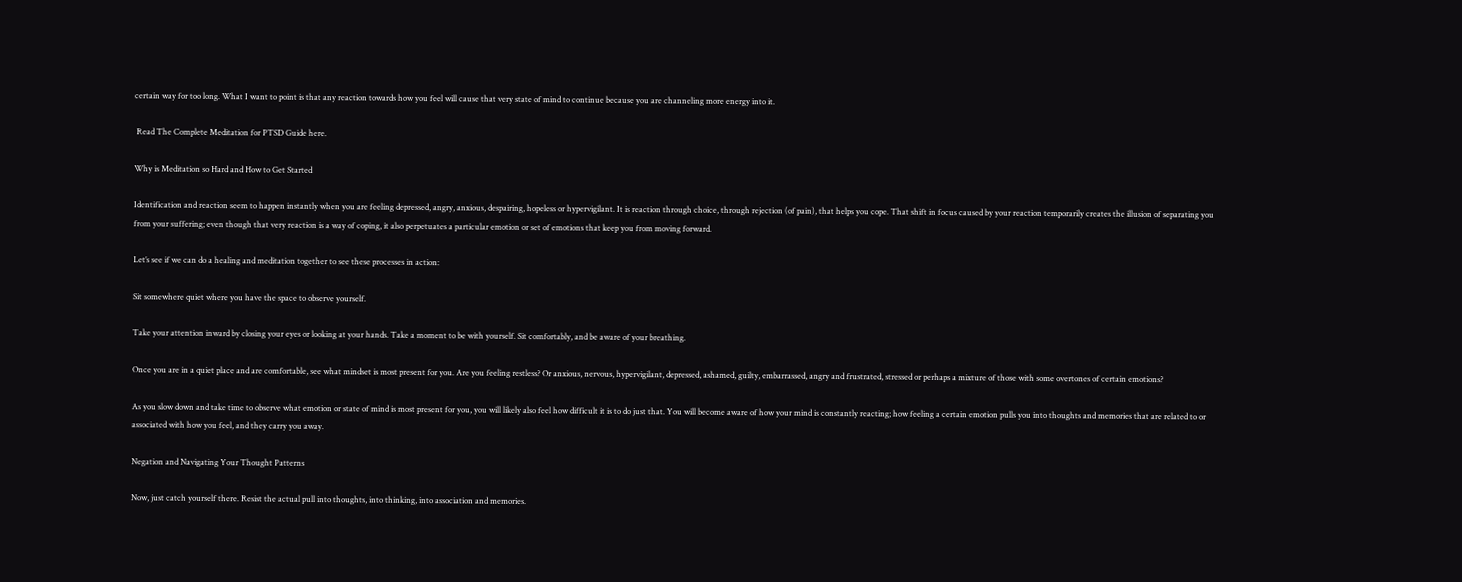certain way for too long. What I want to point is that any reaction towards how you feel will cause that very state of mind to continue because you are channeling more energy into it.

 Read The Complete Meditation for PTSD Guide here.

Why is Meditation so Hard and How to Get Started

Identification and reaction seem to happen instantly when you are feeling depressed, angry, anxious, despairing, hopeless or hypervigilant. It is reaction through choice, through rejection (of pain), that helps you cope. That shift in focus caused by your reaction temporarily creates the illusion of separating you from your suffering; even though that very reaction is a way of coping, it also perpetuates a particular emotion or set of emotions that keep you from moving forward.

Let’s see if we can do a healing and meditation together to see these processes in action:

Sit somewhere quiet where you have the space to observe yourself.

Take your attention inward by closing your eyes or looking at your hands. Take a moment to be with yourself. Sit comfortably, and be aware of your breathing.

Once you are in a quiet place and are comfortable, see what mindset is most present for you. Are you feeling restless? Or anxious, nervous, hypervigilant, depressed, ashamed, guilty, embarrassed, angry and frustrated, stressed or perhaps a mixture of those with some overtones of certain emotions?

As you slow down and take time to observe what emotion or state of mind is most present for you, you will likely also feel how difficult it is to do just that. You will become aware of how your mind is constantly reacting; how feeling a certain emotion pulls you into thoughts and memories that are related to or associated with how you feel, and they carry you away.

Negation and Navigating Your Thought Patterns

Now, just catch yourself there. Resist the actual pull into thoughts, into thinking, into association and memories.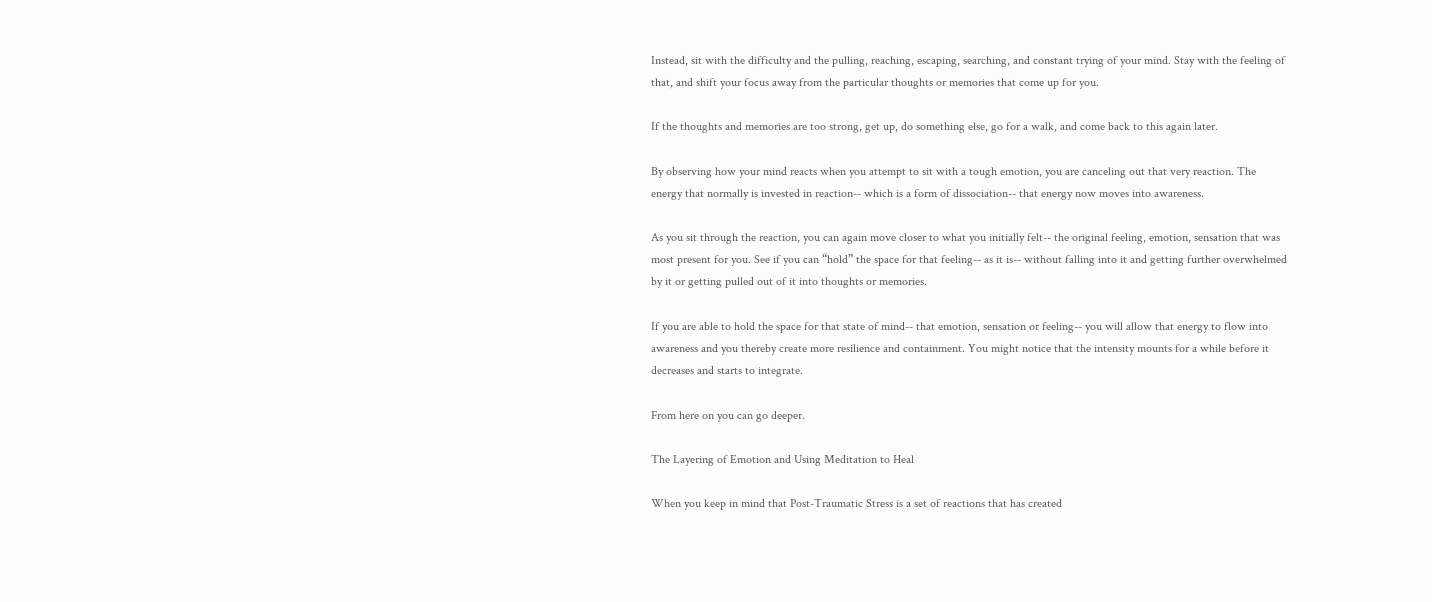Instead, sit with the difficulty and the pulling, reaching, escaping, searching, and constant trying of your mind. Stay with the feeling of that, and shift your focus away from the particular thoughts or memories that come up for you.

If the thoughts and memories are too strong, get up, do something else, go for a walk, and come back to this again later.

By observing how your mind reacts when you attempt to sit with a tough emotion, you are canceling out that very reaction. The energy that normally is invested in reaction-- which is a form of dissociation-- that energy now moves into awareness.

As you sit through the reaction, you can again move closer to what you initially felt-- the original feeling, emotion, sensation that was most present for you. See if you can “hold” the space for that feeling-- as it is-- without falling into it and getting further overwhelmed by it or getting pulled out of it into thoughts or memories.

If you are able to hold the space for that state of mind-- that emotion, sensation or feeling-- you will allow that energy to flow into awareness and you thereby create more resilience and containment. You might notice that the intensity mounts for a while before it decreases and starts to integrate.

From here on you can go deeper.

The Layering of Emotion and Using Meditation to Heal

When you keep in mind that Post-Traumatic Stress is a set of reactions that has created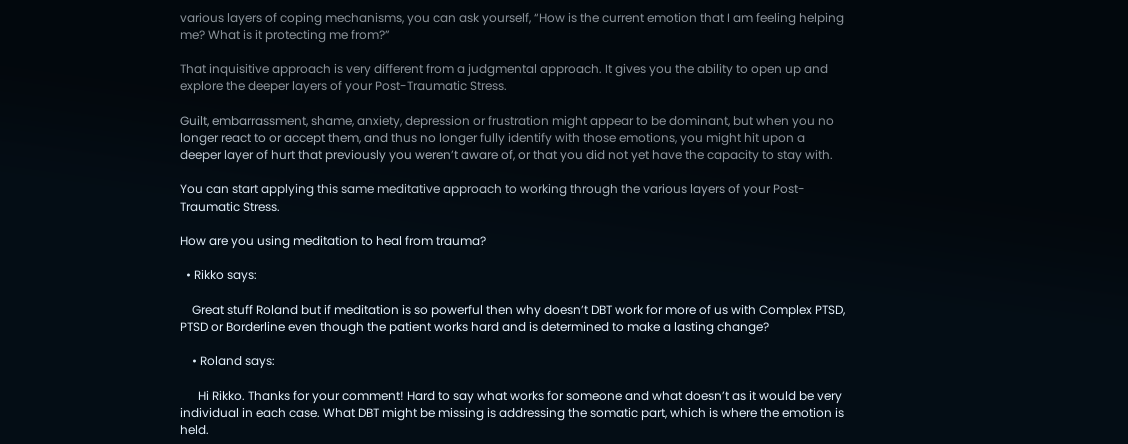various layers of coping mechanisms, you can ask yourself, “How is the current emotion that I am feeling helping me? What is it protecting me from?”

That inquisitive approach is very different from a judgmental approach. It gives you the ability to open up and explore the deeper layers of your Post-Traumatic Stress.

Guilt, embarrassment, shame, anxiety, depression or frustration might appear to be dominant, but when you no longer react to or accept them, and thus no longer fully identify with those emotions, you might hit upon a deeper layer of hurt that previously you weren’t aware of, or that you did not yet have the capacity to stay with.

You can start applying this same meditative approach to working through the various layers of your Post-Traumatic Stress.

How are you using meditation to heal from trauma?

  • Rikko says:

    Great stuff Roland but if meditation is so powerful then why doesn’t DBT work for more of us with Complex PTSD, PTSD or Borderline even though the patient works hard and is determined to make a lasting change?

    • Roland says:

      Hi Rikko. Thanks for your comment! Hard to say what works for someone and what doesn’t as it would be very individual in each case. What DBT might be missing is addressing the somatic part, which is where the emotion is held.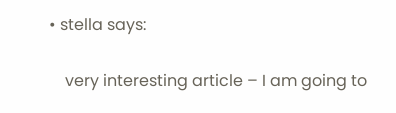• stella says:

    very interesting article – I am going to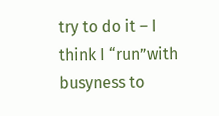try to do it – I think I “run”with busyness to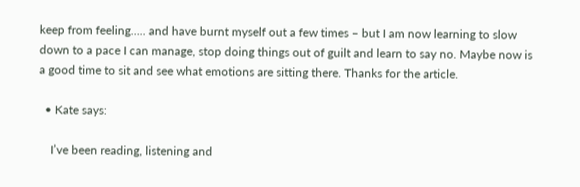keep from feeling….. and have burnt myself out a few times – but I am now learning to slow down to a pace I can manage, stop doing things out of guilt and learn to say no. Maybe now is a good time to sit and see what emotions are sitting there. Thanks for the article.

  • Kate says:

    I’ve been reading, listening and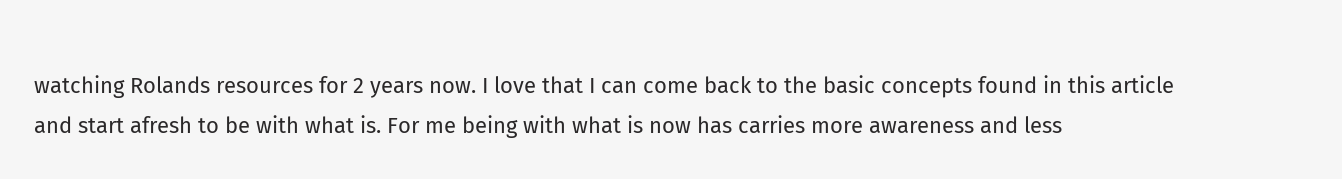watching Rolands resources for 2 years now. I love that I can come back to the basic concepts found in this article and start afresh to be with what is. For me being with what is now has carries more awareness and less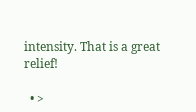intensity. That is a great relief!

  • >